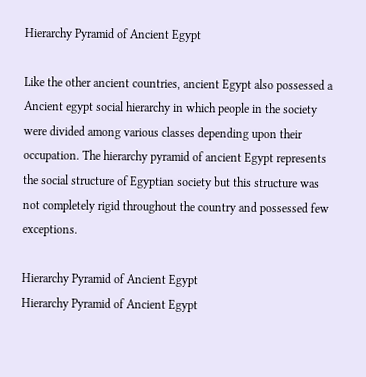Hierarchy Pyramid of Ancient Egypt

Like the other ancient countries, ancient Egypt also possessed a Ancient egypt social hierarchy in which people in the society were divided among various classes depending upon their occupation. The hierarchy pyramid of ancient Egypt represents the social structure of Egyptian society but this structure was not completely rigid throughout the country and possessed few exceptions.

Hierarchy Pyramid of Ancient Egypt
Hierarchy Pyramid of Ancient Egypt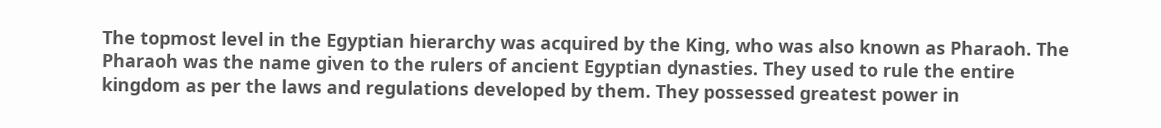The topmost level in the Egyptian hierarchy was acquired by the King, who was also known as Pharaoh. The Pharaoh was the name given to the rulers of ancient Egyptian dynasties. They used to rule the entire kingdom as per the laws and regulations developed by them. They possessed greatest power in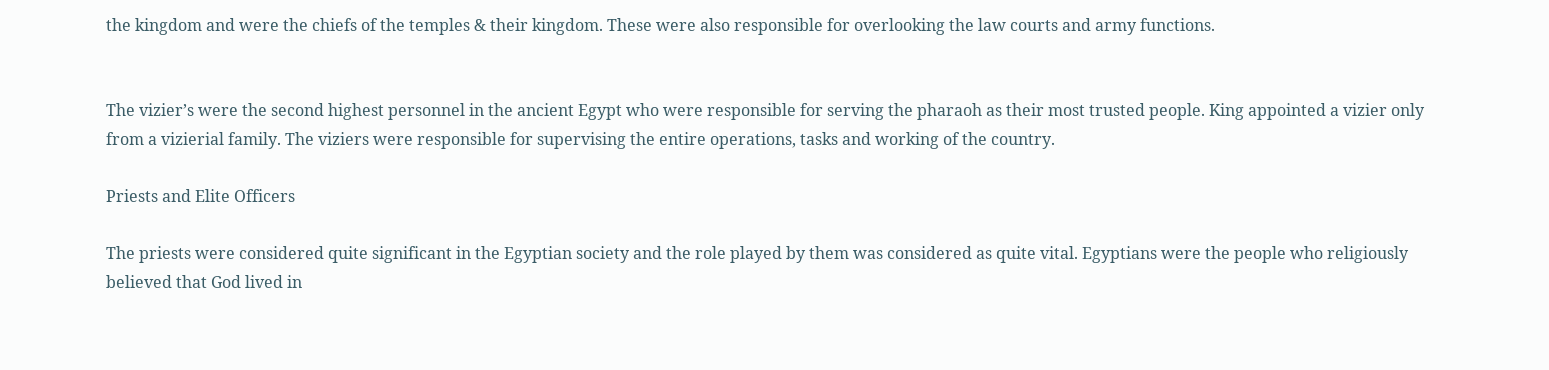the kingdom and were the chiefs of the temples & their kingdom. These were also responsible for overlooking the law courts and army functions.


The vizier’s were the second highest personnel in the ancient Egypt who were responsible for serving the pharaoh as their most trusted people. King appointed a vizier only from a vizierial family. The viziers were responsible for supervising the entire operations, tasks and working of the country.

Priests and Elite Officers

The priests were considered quite significant in the Egyptian society and the role played by them was considered as quite vital. Egyptians were the people who religiously believed that God lived in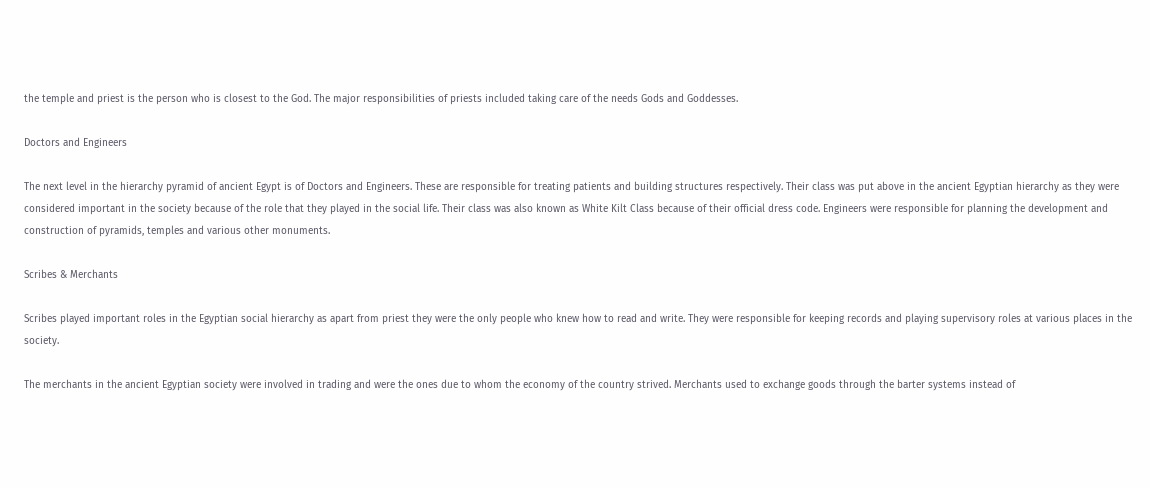the temple and priest is the person who is closest to the God. The major responsibilities of priests included taking care of the needs Gods and Goddesses.

Doctors and Engineers

The next level in the hierarchy pyramid of ancient Egypt is of Doctors and Engineers. These are responsible for treating patients and building structures respectively. Their class was put above in the ancient Egyptian hierarchy as they were considered important in the society because of the role that they played in the social life. Their class was also known as White Kilt Class because of their official dress code. Engineers were responsible for planning the development and construction of pyramids, temples and various other monuments.

Scribes & Merchants

Scribes played important roles in the Egyptian social hierarchy as apart from priest they were the only people who knew how to read and write. They were responsible for keeping records and playing supervisory roles at various places in the society.

The merchants in the ancient Egyptian society were involved in trading and were the ones due to whom the economy of the country strived. Merchants used to exchange goods through the barter systems instead of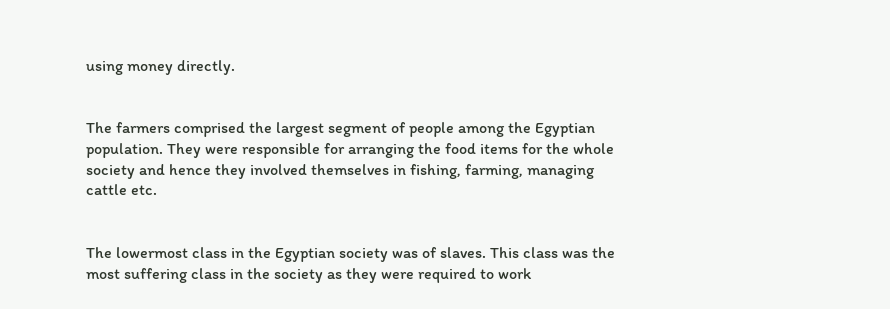using money directly.


The farmers comprised the largest segment of people among the Egyptian population. They were responsible for arranging the food items for the whole society and hence they involved themselves in fishing, farming, managing cattle etc.


The lowermost class in the Egyptian society was of slaves. This class was the most suffering class in the society as they were required to work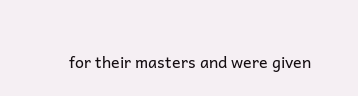for their masters and were given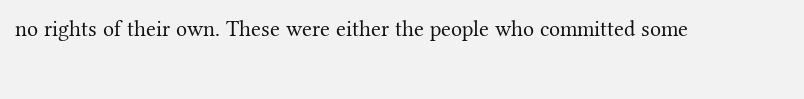no rights of their own. These were either the people who committed some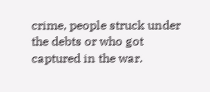crime, people struck under the debts or who got captured in the war.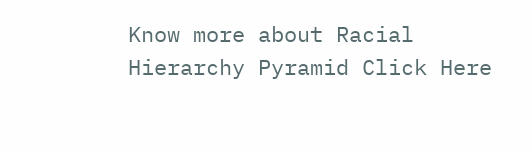Know more about Racial Hierarchy Pyramid Click Here